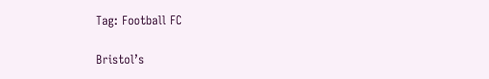Tag: Football FC

Bristol’s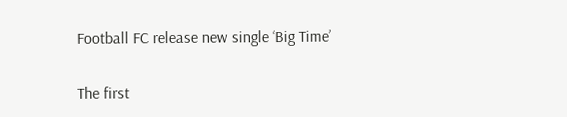Football FC release new single ‘Big Time’

The first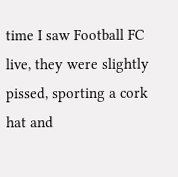time I saw Football FC live, they were slightly pissed, sporting a cork hat and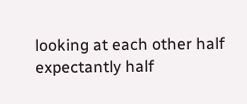looking at each other half expectantly half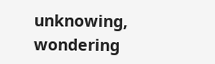unknowing, wondering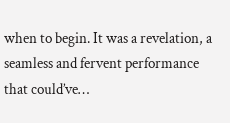when to begin. It was a revelation, a seamless and fervent performance that could’ve…